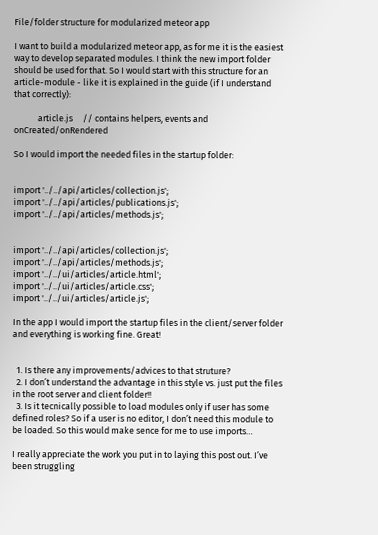File/folder structure for modularized meteor app

I want to build a modularized meteor app, as for me it is the easiest way to develop separated modules. I think the new import folder should be used for that. So I would start with this structure for an article-module - like it is explained in the guide (if I understand that correctly):

            article.js     // contains helpers, events and onCreated/onRendered

So I would import the needed files in the startup folder:


import '../../api/articles/collection.js';
import '../../api/articles/publications.js';
import '../../api/articles/methods.js';


import '../../api/articles/collection.js';
import '../../api/articles/methods.js';
import '../../ui/articles/article.html';
import '../../ui/articles/article.css';
import '../../ui/articles/article.js';

In the app I would import the startup files in the client/server folder and everything is working fine. Great!


  1. Is there any improvements/advices to that struture?
  2. I don’t understand the advantage in this style vs. just put the files in the root server and client folder!!
  3. Is it tecnically possible to load modules only if user has some defined roles? So if a user is no editor, I don’t need this module to be loaded. So this would make sence for me to use imports…

I really appreciate the work you put in to laying this post out. I’ve been struggling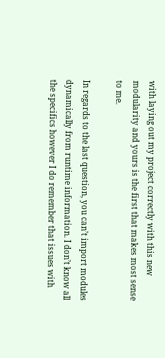with laying out my project correctly with this new modularity and yours is the first that makes most sense to me.

In regards to the last question, you can’t import modules dynamically from runtime information. I don’t know all the specifics however I do remember that issues with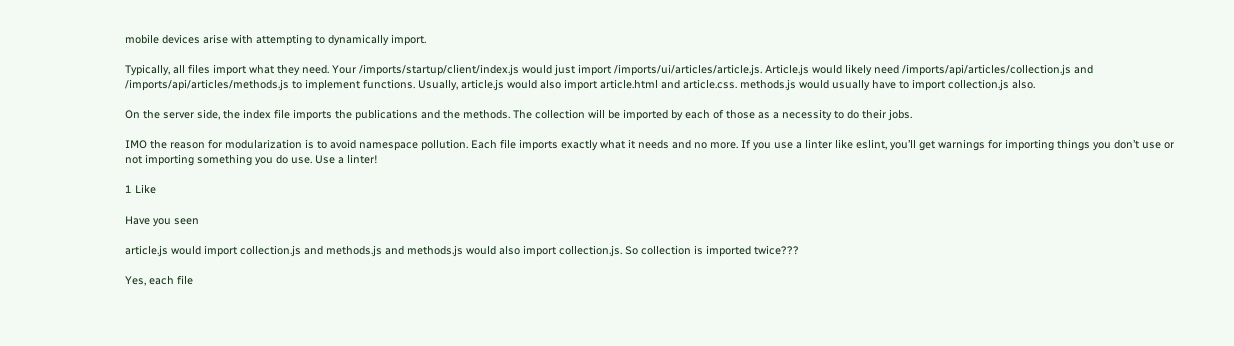mobile devices arise with attempting to dynamically import.

Typically, all files import what they need. Your /imports/startup/client/index.js would just import /imports/ui/articles/article.js. Article.js would likely need /imports/api/articles/collection.js and /imports/api/articles/methods.js to implement functions. Usually, article.js would also import article.html and article.css. methods.js would usually have to import collection.js also.

On the server side, the index file imports the publications and the methods. The collection will be imported by each of those as a necessity to do their jobs.

IMO the reason for modularization is to avoid namespace pollution. Each file imports exactly what it needs and no more. If you use a linter like eslint, you’ll get warnings for importing things you don’t use or not importing something you do use. Use a linter!

1 Like

Have you seen

article.js would import collection.js and methods.js and methods.js would also import collection.js. So collection is imported twice???

Yes, each file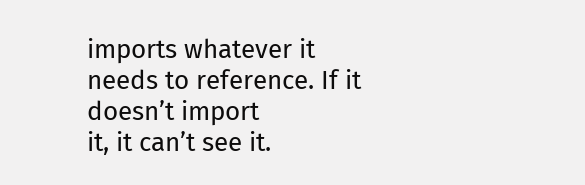imports whatever it needs to reference. If it doesn’t import
it, it can’t see it.